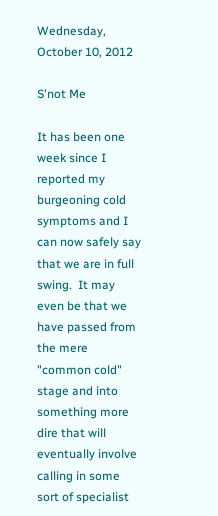Wednesday, October 10, 2012

S'not Me

It has been one week since I reported my burgeoning cold symptoms and I can now safely say that we are in full swing.  It may even be that we have passed from the mere "common cold" stage and into something more dire that will eventually involve calling in some sort of specialist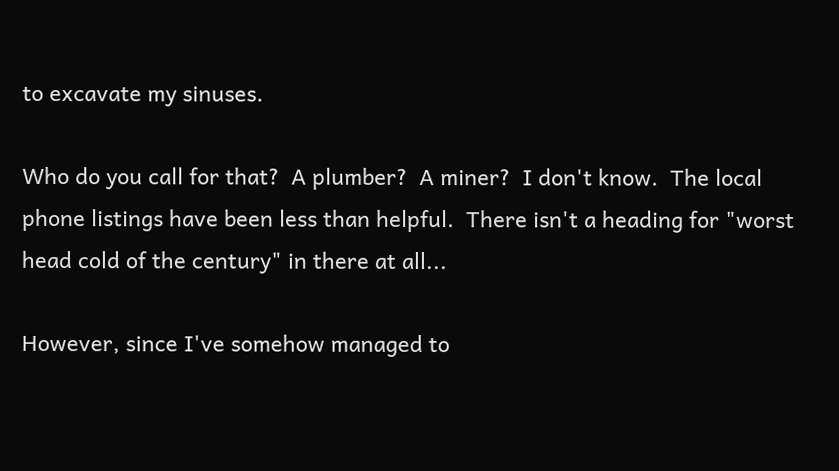to excavate my sinuses.

Who do you call for that?  A plumber?  A miner?  I don't know.  The local phone listings have been less than helpful.  There isn't a heading for "worst head cold of the century" in there at all...

However, since I've somehow managed to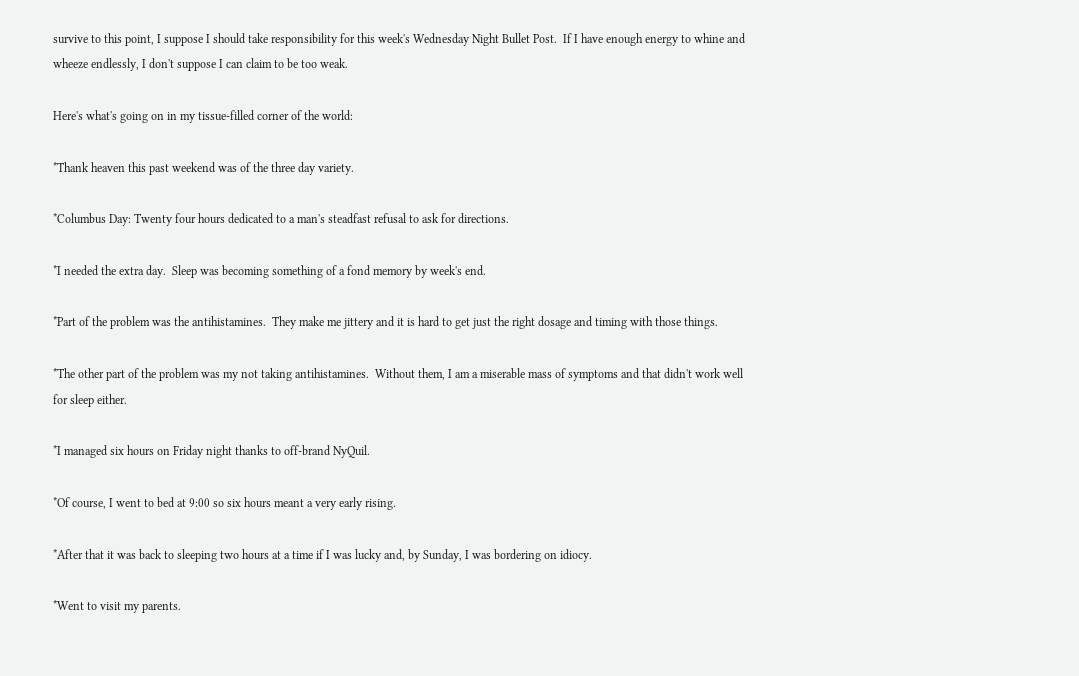survive to this point, I suppose I should take responsibility for this week's Wednesday Night Bullet Post.  If I have enough energy to whine and wheeze endlessly, I don't suppose I can claim to be too weak.

Here's what's going on in my tissue-filled corner of the world:

*Thank heaven this past weekend was of the three day variety.

*Columbus Day: Twenty four hours dedicated to a man's steadfast refusal to ask for directions.

*I needed the extra day.  Sleep was becoming something of a fond memory by week's end.

*Part of the problem was the antihistamines.  They make me jittery and it is hard to get just the right dosage and timing with those things.

*The other part of the problem was my not taking antihistamines.  Without them, I am a miserable mass of symptoms and that didn't work well for sleep either.

*I managed six hours on Friday night thanks to off-brand NyQuil.

*Of course, I went to bed at 9:00 so six hours meant a very early rising.

*After that it was back to sleeping two hours at a time if I was lucky and, by Sunday, I was bordering on idiocy.

*Went to visit my parents.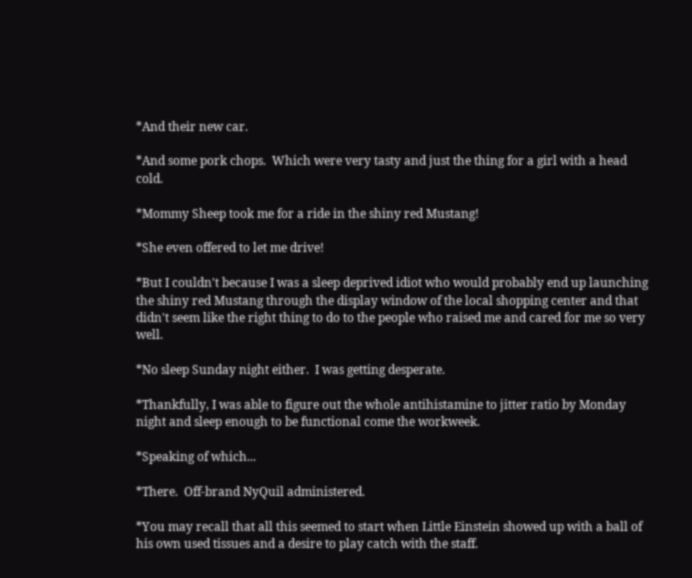*And their new car.

*And some pork chops.  Which were very tasty and just the thing for a girl with a head cold.

*Mommy Sheep took me for a ride in the shiny red Mustang!

*She even offered to let me drive!

*But I couldn't because I was a sleep deprived idiot who would probably end up launching the shiny red Mustang through the display window of the local shopping center and that didn't seem like the right thing to do to the people who raised me and cared for me so very well.

*No sleep Sunday night either.  I was getting desperate.

*Thankfully, I was able to figure out the whole antihistamine to jitter ratio by Monday night and sleep enough to be functional come the workweek.

*Speaking of which...

*There.  Off-brand NyQuil administered.

*You may recall that all this seemed to start when Little Einstein showed up with a ball of his own used tissues and a desire to play catch with the staff.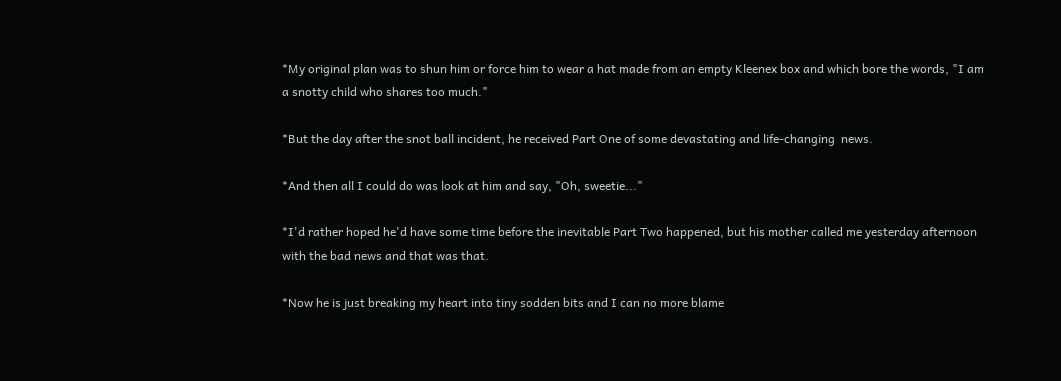*My original plan was to shun him or force him to wear a hat made from an empty Kleenex box and which bore the words, "I am a snotty child who shares too much."

*But the day after the snot ball incident, he received Part One of some devastating and life-changing  news.

*And then all I could do was look at him and say, "Oh, sweetie..."

*I'd rather hoped he'd have some time before the inevitable Part Two happened, but his mother called me yesterday afternoon with the bad news and that was that.

*Now he is just breaking my heart into tiny sodden bits and I can no more blame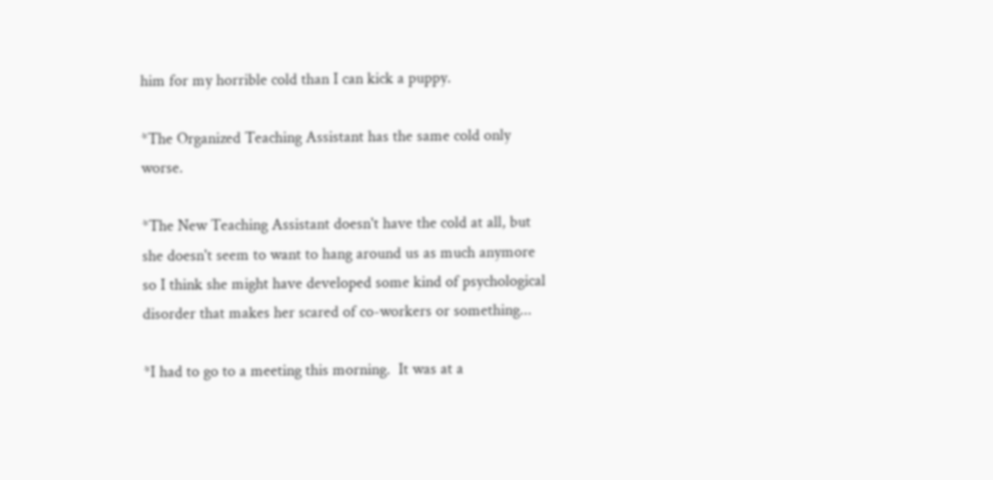him for my horrible cold than I can kick a puppy.

*The Organized Teaching Assistant has the same cold only worse.

*The New Teaching Assistant doesn't have the cold at all, but she doesn't seem to want to hang around us as much anymore so I think she might have developed some kind of psychological disorder that makes her scared of co-workers or something...

*I had to go to a meeting this morning.  It was at a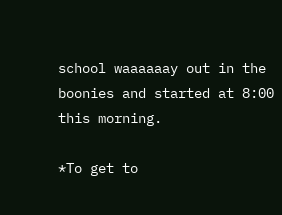school waaaaaay out in the boonies and started at 8:00 this morning.

*To get to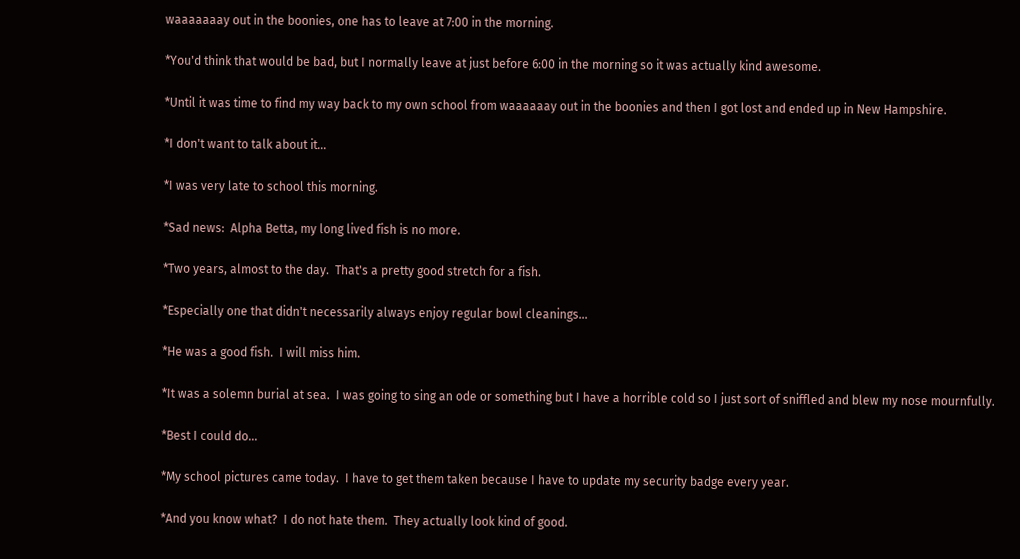waaaaaaay out in the boonies, one has to leave at 7:00 in the morning.

*You'd think that would be bad, but I normally leave at just before 6:00 in the morning so it was actually kind awesome.

*Until it was time to find my way back to my own school from waaaaaay out in the boonies and then I got lost and ended up in New Hampshire.

*I don't want to talk about it...

*I was very late to school this morning.

*Sad news:  Alpha Betta, my long lived fish is no more.

*Two years, almost to the day.  That's a pretty good stretch for a fish.

*Especially one that didn't necessarily always enjoy regular bowl cleanings...

*He was a good fish.  I will miss him.

*It was a solemn burial at sea.  I was going to sing an ode or something but I have a horrible cold so I just sort of sniffled and blew my nose mournfully.

*Best I could do...

*My school pictures came today.  I have to get them taken because I have to update my security badge every year.

*And you know what?  I do not hate them.  They actually look kind of good.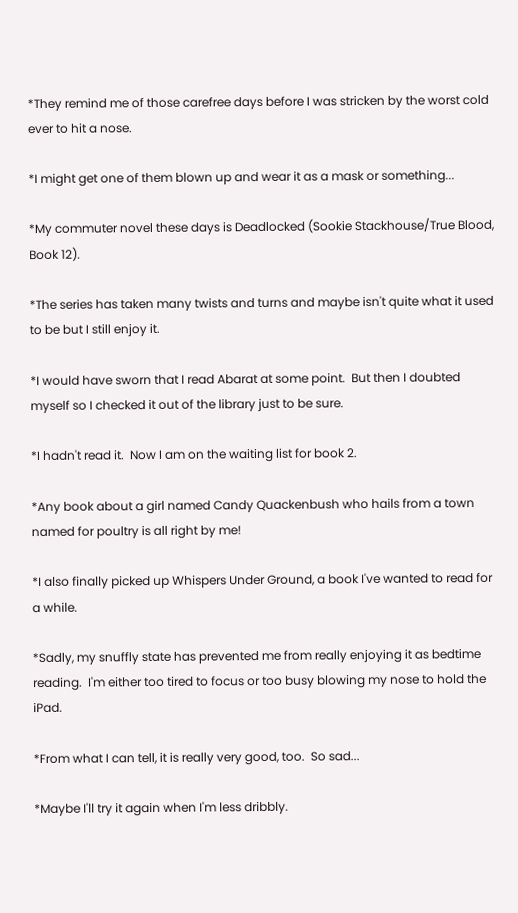*They remind me of those carefree days before I was stricken by the worst cold ever to hit a nose.

*I might get one of them blown up and wear it as a mask or something...

*My commuter novel these days is Deadlocked (Sookie Stackhouse/True Blood, Book 12).

*The series has taken many twists and turns and maybe isn't quite what it used to be but I still enjoy it.

*I would have sworn that I read Abarat at some point.  But then I doubted myself so I checked it out of the library just to be sure.

*I hadn't read it.  Now I am on the waiting list for book 2.

*Any book about a girl named Candy Quackenbush who hails from a town named for poultry is all right by me!

*I also finally picked up Whispers Under Ground, a book I've wanted to read for a while.

*Sadly, my snuffly state has prevented me from really enjoying it as bedtime reading.  I'm either too tired to focus or too busy blowing my nose to hold the iPad.

*From what I can tell, it is really very good, too.  So sad...

*Maybe I'll try it again when I'm less dribbly.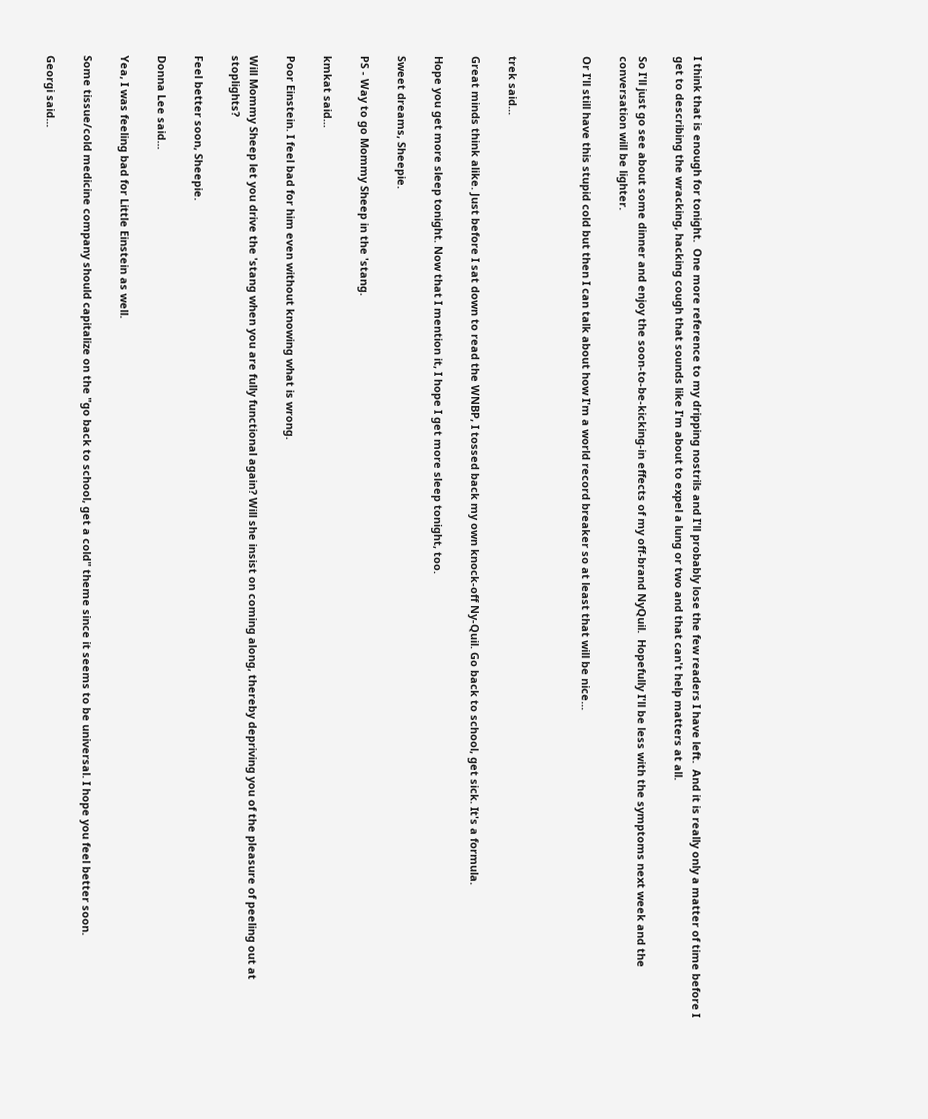I think that is enough for tonight.  One more reference to my dripping nostrils and I'll probably lose the few readers I have left.  And it is really only a matter of time before I get to describing the wracking, hacking cough that sounds like I'm about to expel a lung or two and that can't help matters at all.

So I'll just go see about some dinner and enjoy the soon-to-be-kicking-in effects of my off-brand NyQuil.  Hopefully I'll be less with the symptoms next week and the conversation will be lighter.

Or I'll still have this stupid cold but then I can talk about how I'm a world record breaker so at least that will be nice...



trek said...

Great minds think alike. Just before I sat down to read the WNBP, I tossed back my own knock-off Ny-Quil. Go back to school, get sick. It's a formula.

Hope you get more sleep tonight. Now that I mention it, I hope I get more sleep tonight, too.

Sweet dreams, Sheepie.

PS - Way to go Mommy Sheep in the 'stang.

kmkat said...

Poor Einstein. I feel bad for him even without knowing what is wrong.

Will Mommy Sheep let you drive the 'stang when you are fully functional again? Will she insist on coming along, thereby depriving you of the pleasure of peeling out at stoplights?

Feel better soon, Sheepie.

Donna Lee said...

Yea, I was feeling bad for Little Einstein as well.

Some tissue/cold medicine company should capitalize on the "go back to school, get a cold" theme since it seems to be universal. I hope you feel better soon.

Georgi said...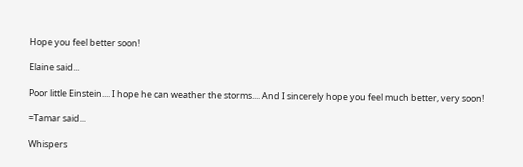Hope you feel better soon!

Elaine said...

Poor little Einstein.... I hope he can weather the storms.... And I sincerely hope you feel much better, very soon!

=Tamar said...

Whispers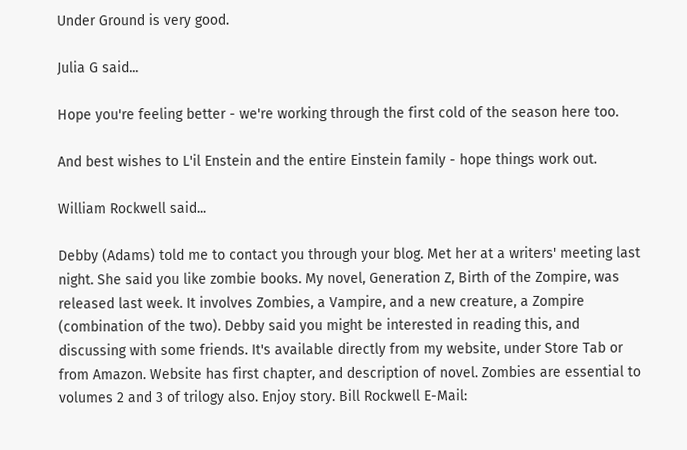Under Ground is very good.

Julia G said...

Hope you're feeling better - we're working through the first cold of the season here too.

And best wishes to L'il Enstein and the entire Einstein family - hope things work out.

William Rockwell said...

Debby (Adams) told me to contact you through your blog. Met her at a writers' meeting last night. She said you like zombie books. My novel, Generation Z, Birth of the Zompire, was released last week. It involves Zombies, a Vampire, and a new creature, a Zompire (combination of the two). Debby said you might be interested in reading this, and discussing with some friends. It's available directly from my website, under Store Tab or from Amazon. Website has first chapter, and description of novel. Zombies are essential to volumes 2 and 3 of trilogy also. Enjoy story. Bill Rockwell E-Mail: